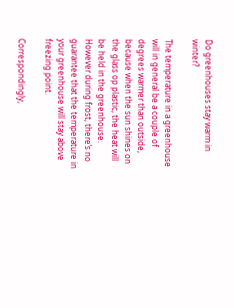Do greenhouses stay warm in winter?

The temperature in a greenhouse will in general be a couple of degrees warmer than outside, because when the sun shines on the glass op plastic, the heat will be held in the greenhouse. However during frost, there’s no guarantee that the temperature in your greenhouse will stay above freezing point.

Correspondingly,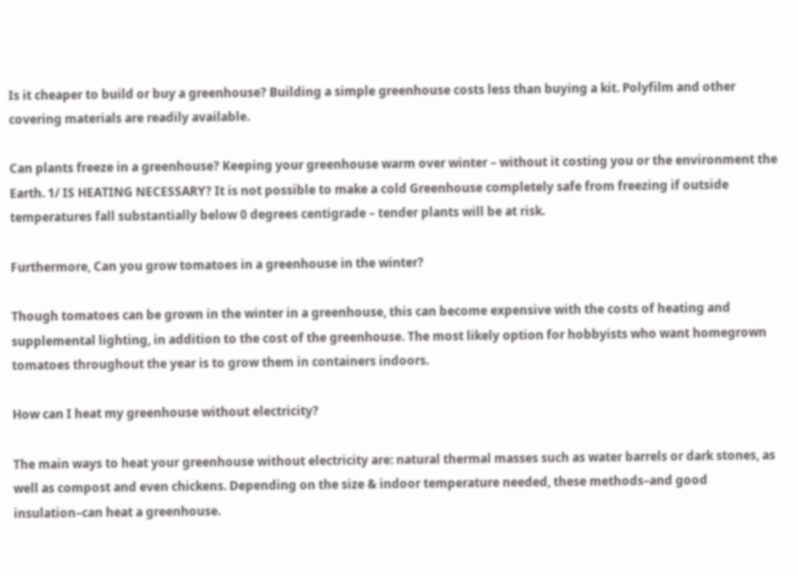Is it cheaper to build or buy a greenhouse? Building a simple greenhouse costs less than buying a kit. Polyfilm and other covering materials are readily available.

Can plants freeze in a greenhouse? Keeping your greenhouse warm over winter – without it costing you or the environment the Earth. 1/ IS HEATING NECESSARY? It is not possible to make a cold Greenhouse completely safe from freezing if outside temperatures fall substantially below 0 degrees centigrade – tender plants will be at risk.

Furthermore, Can you grow tomatoes in a greenhouse in the winter?

Though tomatoes can be grown in the winter in a greenhouse, this can become expensive with the costs of heating and supplemental lighting, in addition to the cost of the greenhouse. The most likely option for hobbyists who want homegrown tomatoes throughout the year is to grow them in containers indoors.

How can I heat my greenhouse without electricity?

The main ways to heat your greenhouse without electricity are: natural thermal masses such as water barrels or dark stones, as well as compost and even chickens. Depending on the size & indoor temperature needed, these methods–and good insulation–can heat a greenhouse.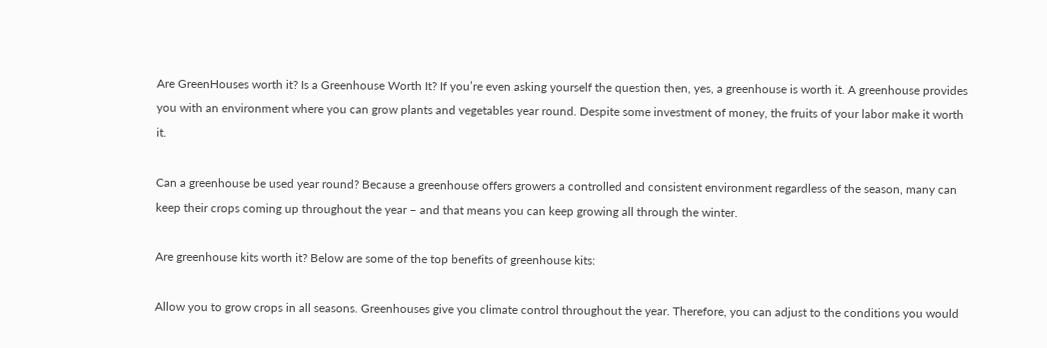Are GreenHouses worth it? Is a Greenhouse Worth It? If you’re even asking yourself the question then, yes, a greenhouse is worth it. A greenhouse provides you with an environment where you can grow plants and vegetables year round. Despite some investment of money, the fruits of your labor make it worth it.

Can a greenhouse be used year round? Because a greenhouse offers growers a controlled and consistent environment regardless of the season, many can keep their crops coming up throughout the year – and that means you can keep growing all through the winter.

Are greenhouse kits worth it? Below are some of the top benefits of greenhouse kits:

Allow you to grow crops in all seasons. Greenhouses give you climate control throughout the year. Therefore, you can adjust to the conditions you would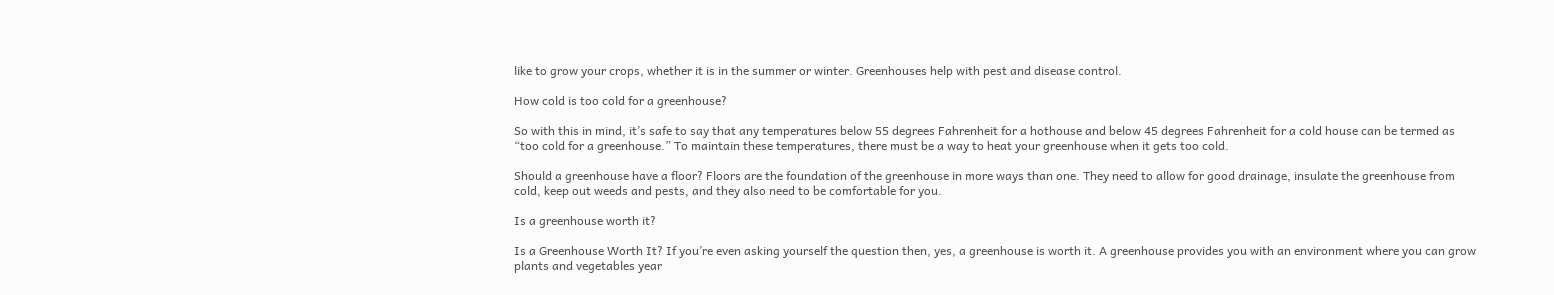like to grow your crops, whether it is in the summer or winter. Greenhouses help with pest and disease control.

How cold is too cold for a greenhouse?

So with this in mind, it’s safe to say that any temperatures below 55 degrees Fahrenheit for a hothouse and below 45 degrees Fahrenheit for a cold house can be termed as “too cold for a greenhouse.” To maintain these temperatures, there must be a way to heat your greenhouse when it gets too cold.

Should a greenhouse have a floor? Floors are the foundation of the greenhouse in more ways than one. They need to allow for good drainage, insulate the greenhouse from cold, keep out weeds and pests, and they also need to be comfortable for you.

Is a greenhouse worth it?

Is a Greenhouse Worth It? If you’re even asking yourself the question then, yes, a greenhouse is worth it. A greenhouse provides you with an environment where you can grow plants and vegetables year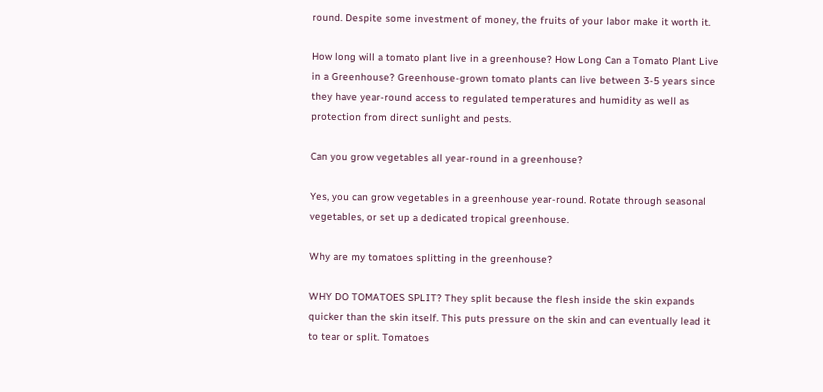round. Despite some investment of money, the fruits of your labor make it worth it.

How long will a tomato plant live in a greenhouse? How Long Can a Tomato Plant Live in a Greenhouse? Greenhouse-grown tomato plants can live between 3-5 years since they have year-round access to regulated temperatures and humidity as well as protection from direct sunlight and pests.

Can you grow vegetables all year-round in a greenhouse?

Yes, you can grow vegetables in a greenhouse year-round. Rotate through seasonal vegetables, or set up a dedicated tropical greenhouse.

Why are my tomatoes splitting in the greenhouse?

WHY DO TOMATOES SPLIT? They split because the flesh inside the skin expands quicker than the skin itself. This puts pressure on the skin and can eventually lead it to tear or split. Tomatoes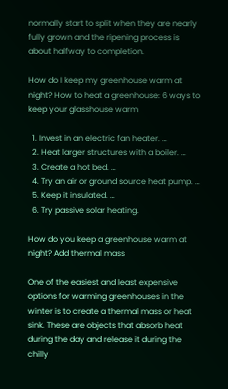normally start to split when they are nearly fully grown and the ripening process is about halfway to completion.

How do I keep my greenhouse warm at night? How to heat a greenhouse: 6 ways to keep your glasshouse warm

  1. Invest in an electric fan heater. …
  2. Heat larger structures with a boiler. …
  3. Create a hot bed. …
  4. Try an air or ground source heat pump. …
  5. Keep it insulated. …
  6. Try passive solar heating.

How do you keep a greenhouse warm at night? Add thermal mass

One of the easiest and least expensive options for warming greenhouses in the winter is to create a thermal mass or heat sink. These are objects that absorb heat during the day and release it during the chilly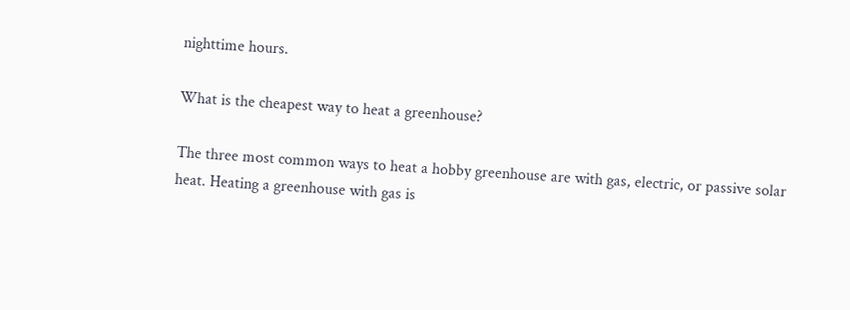nighttime hours.

What is the cheapest way to heat a greenhouse?

The three most common ways to heat a hobby greenhouse are with gas, electric, or passive solar heat. Heating a greenhouse with gas is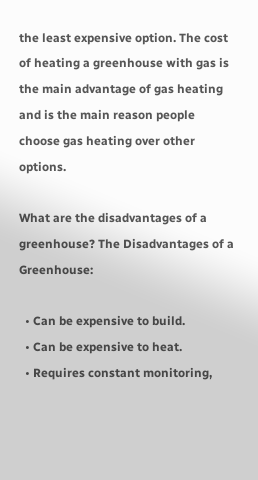the least expensive option. The cost of heating a greenhouse with gas is the main advantage of gas heating and is the main reason people choose gas heating over other options.

What are the disadvantages of a greenhouse? The Disadvantages of a Greenhouse:

  • Can be expensive to build.
  • Can be expensive to heat.
  • Requires constant monitoring,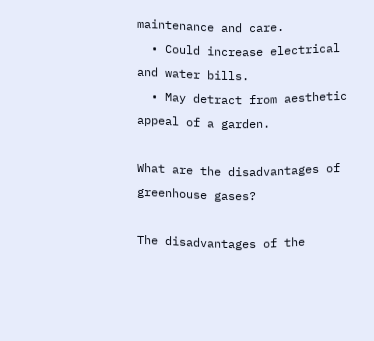maintenance and care.
  • Could increase electrical and water bills.
  • May detract from aesthetic appeal of a garden.

What are the disadvantages of greenhouse gases?

The disadvantages of the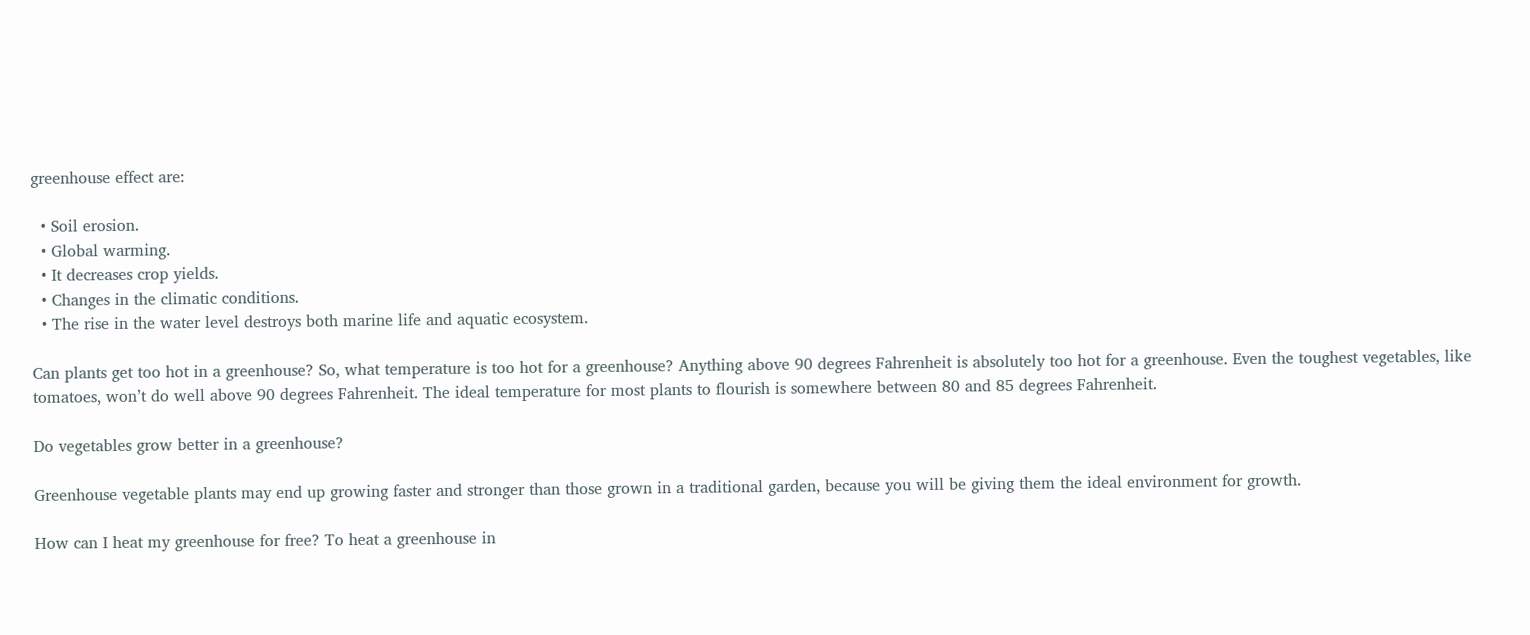greenhouse effect are:

  • Soil erosion.
  • Global warming.
  • It decreases crop yields.
  • Changes in the climatic conditions.
  • The rise in the water level destroys both marine life and aquatic ecosystem.

Can plants get too hot in a greenhouse? So, what temperature is too hot for a greenhouse? Anything above 90 degrees Fahrenheit is absolutely too hot for a greenhouse. Even the toughest vegetables, like tomatoes, won’t do well above 90 degrees Fahrenheit. The ideal temperature for most plants to flourish is somewhere between 80 and 85 degrees Fahrenheit.

Do vegetables grow better in a greenhouse?

Greenhouse vegetable plants may end up growing faster and stronger than those grown in a traditional garden, because you will be giving them the ideal environment for growth.

How can I heat my greenhouse for free? To heat a greenhouse in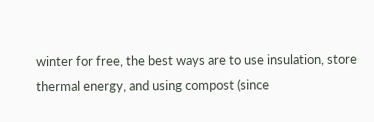winter for free, the best ways are to use insulation, store thermal energy, and using compost (since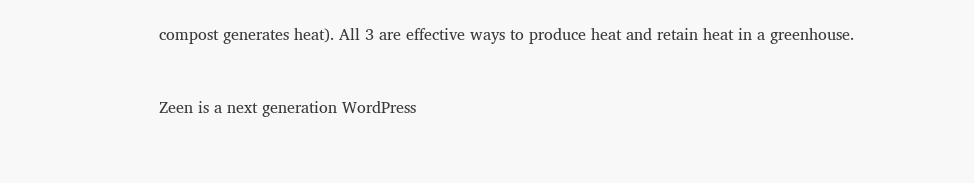compost generates heat). All 3 are effective ways to produce heat and retain heat in a greenhouse.


Zeen is a next generation WordPress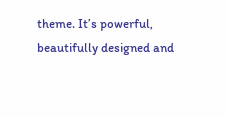theme. It’s powerful, beautifully designed and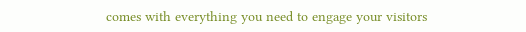comes with everything you need to engage your visitors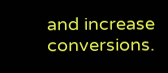and increase conversions.